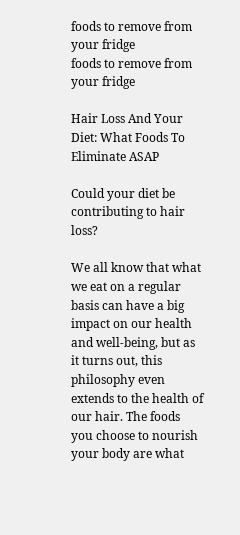foods to remove from your fridge
foods to remove from your fridge

Hair Loss And Your Diet: What Foods To Eliminate ASAP

Could your diet be contributing to hair loss?

We all know that what we eat on a regular basis can have a big impact on our health and well-being, but as it turns out, this philosophy even extends to the health of our hair. The foods you choose to nourish your body are what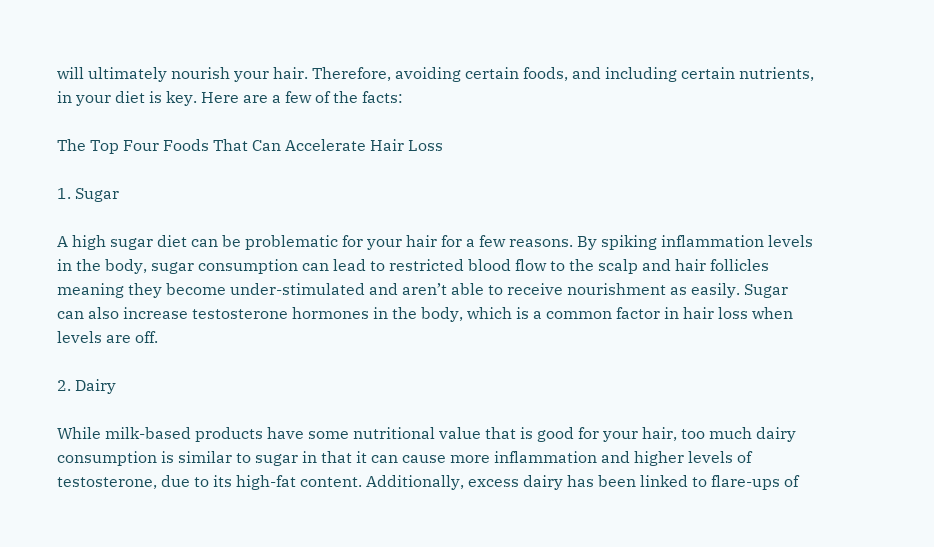will ultimately nourish your hair. Therefore, avoiding certain foods, and including certain nutrients, in your diet is key. Here are a few of the facts:

The Top Four Foods That Can Accelerate Hair Loss

1. Sugar

A high sugar diet can be problematic for your hair for a few reasons. By spiking inflammation levels in the body, sugar consumption can lead to restricted blood flow to the scalp and hair follicles meaning they become under-stimulated and aren’t able to receive nourishment as easily. Sugar can also increase testosterone hormones in the body, which is a common factor in hair loss when levels are off.

2. Dairy

While milk-based products have some nutritional value that is good for your hair, too much dairy consumption is similar to sugar in that it can cause more inflammation and higher levels of testosterone, due to its high-fat content. Additionally, excess dairy has been linked to flare-ups of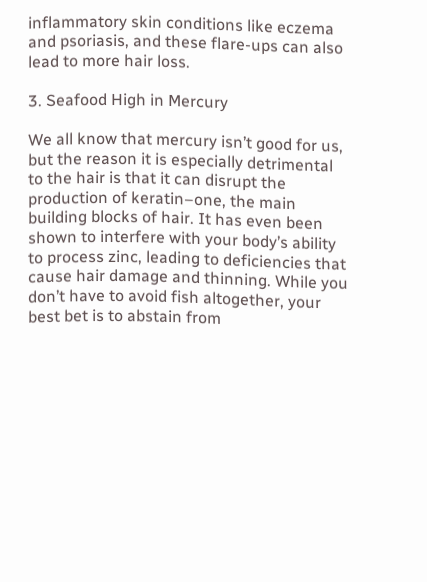inflammatory skin conditions like eczema and psoriasis, and these flare-ups can also lead to more hair loss.

3. Seafood High in Mercury

We all know that mercury isn’t good for us, but the reason it is especially detrimental to the hair is that it can disrupt the production of keratin–one, the main building blocks of hair. It has even been shown to interfere with your body’s ability to process zinc, leading to deficiencies that cause hair damage and thinning. While you don’t have to avoid fish altogether, your best bet is to abstain from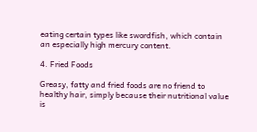eating certain types like swordfish, which contain an especially high mercury content.

4. Fried Foods

Greasy, fatty and fried foods are no friend to healthy hair, simply because their nutritional value is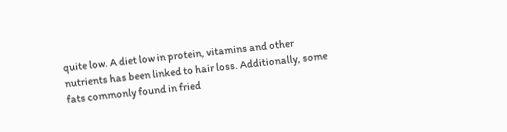quite low. A diet low in protein, vitamins and other nutrients has been linked to hair loss. Additionally, some fats commonly found in fried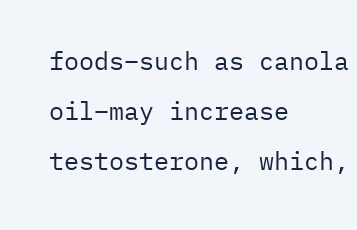foods–such as canola oil–may increase testosterone, which,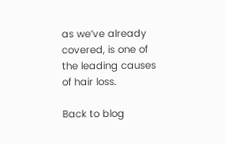as we’ve already covered, is one of the leading causes of hair loss.

Back to blog